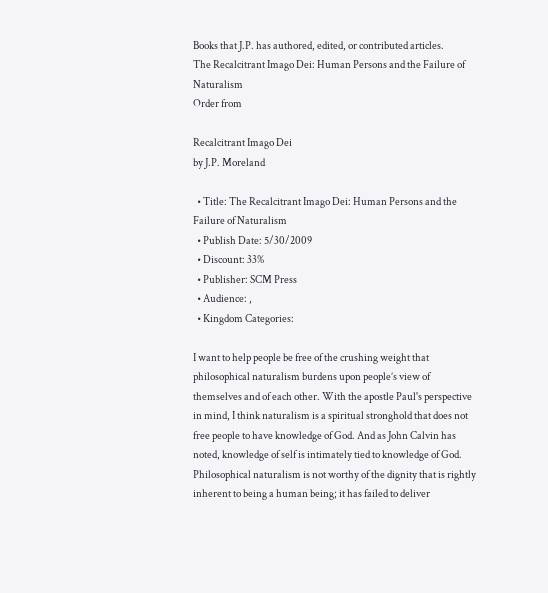Books that J.P. has authored, edited, or contributed articles.
The Recalcitrant Imago Dei: Human Persons and the Failure of Naturalism
Order from

Recalcitrant Imago Dei
by J.P. Moreland

  • Title: The Recalcitrant Imago Dei: Human Persons and the Failure of Naturalism
  • Publish Date: 5/30/2009
  • Discount: 33%
  • Publisher: SCM Press
  • Audience: ,
  • Kingdom Categories:

I want to help people be free of the crushing weight that philosophical naturalism burdens upon people’s view of themselves and of each other. With the apostle Paul's perspective in mind, I think naturalism is a spiritual stronghold that does not free people to have knowledge of God. And as John Calvin has noted, knowledge of self is intimately tied to knowledge of God. Philosophical naturalism is not worthy of the dignity that is rightly inherent to being a human being; it has failed to deliver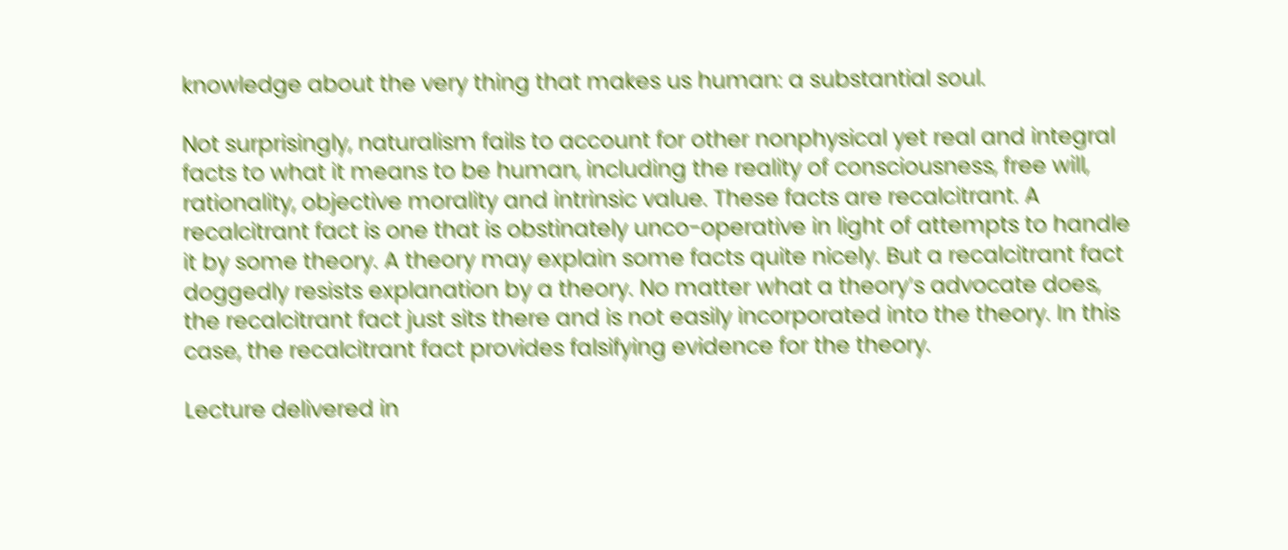knowledge about the very thing that makes us human: a substantial soul.

Not surprisingly, naturalism fails to account for other nonphysical yet real and integral facts to what it means to be human, including the reality of consciousness, free will, rationality, objective morality and intrinsic value. These facts are recalcitrant. A recalcitrant fact is one that is obstinately unco-operative in light of attempts to handle it by some theory. A theory may explain some facts quite nicely. But a recalcitrant fact doggedly resists explanation by a theory. No matter what a theory’s advocate does, the recalcitrant fact just sits there and is not easily incorporated into the theory. In this case, the recalcitrant fact provides falsifying evidence for the theory.

Lecture delivered in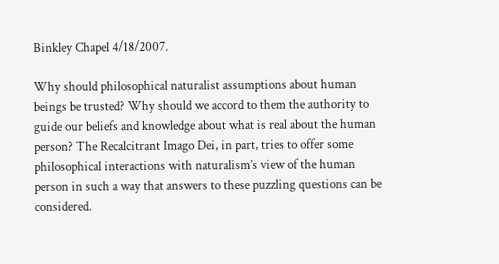Binkley Chapel 4/18/2007.

Why should philosophical naturalist assumptions about human beings be trusted? Why should we accord to them the authority to guide our beliefs and knowledge about what is real about the human person? The Recalcitrant Imago Dei, in part, tries to offer some philosophical interactions with naturalism’s view of the human person in such a way that answers to these puzzling questions can be considered.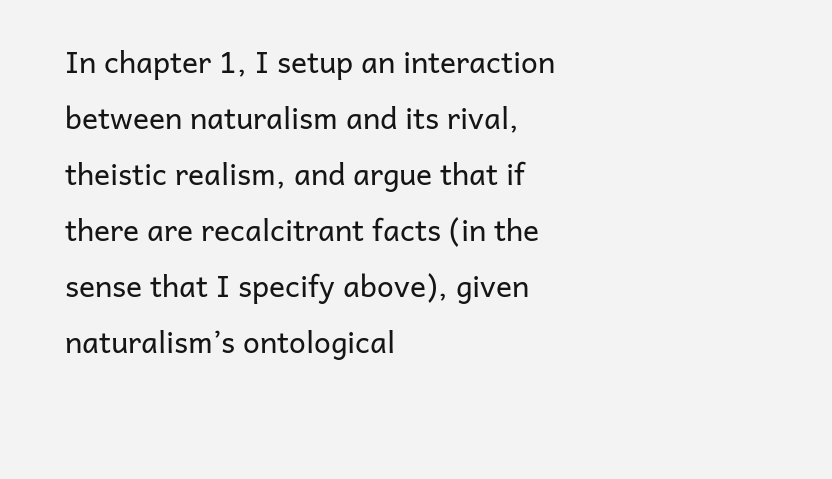In chapter 1, I setup an interaction between naturalism and its rival, theistic realism, and argue that if there are recalcitrant facts (in the sense that I specify above), given naturalism’s ontological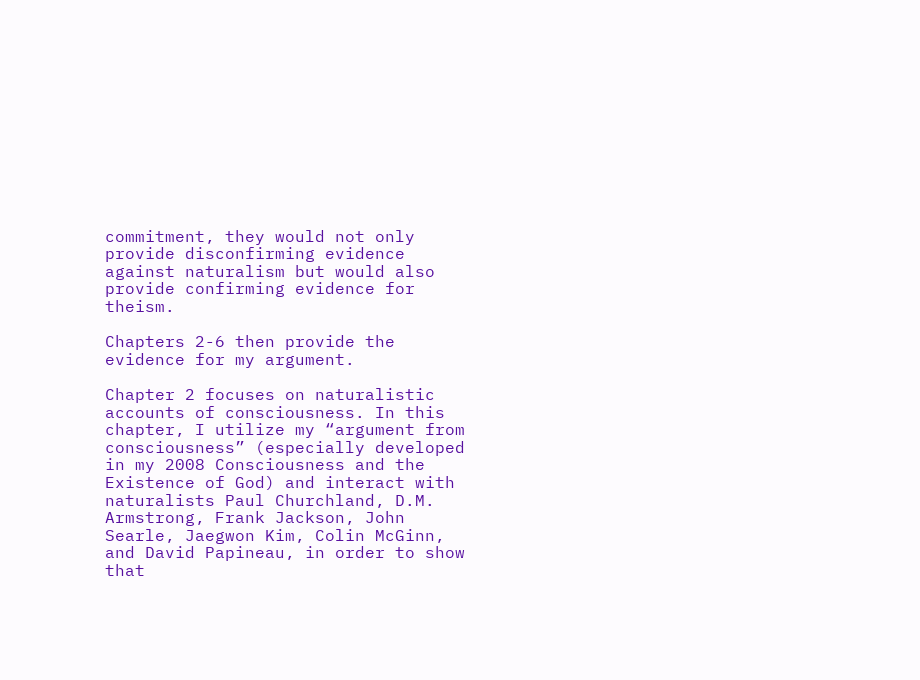commitment, they would not only provide disconfirming evidence against naturalism but would also provide confirming evidence for theism.

Chapters 2-6 then provide the evidence for my argument.

Chapter 2 focuses on naturalistic accounts of consciousness. In this chapter, I utilize my “argument from consciousness” (especially developed in my 2008 Consciousness and the Existence of God) and interact with naturalists Paul Churchland, D.M. Armstrong, Frank Jackson, John Searle, Jaegwon Kim, Colin McGinn, and David Papineau, in order to show that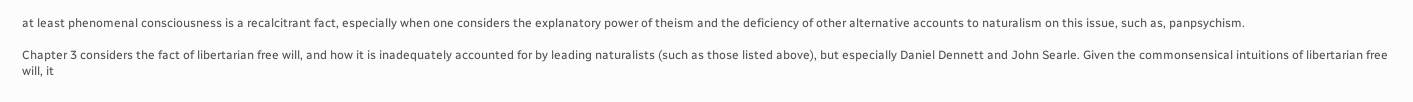at least phenomenal consciousness is a recalcitrant fact, especially when one considers the explanatory power of theism and the deficiency of other alternative accounts to naturalism on this issue, such as, panpsychism.

Chapter 3 considers the fact of libertarian free will, and how it is inadequately accounted for by leading naturalists (such as those listed above), but especially Daniel Dennett and John Searle. Given the commonsensical intuitions of libertarian free will, it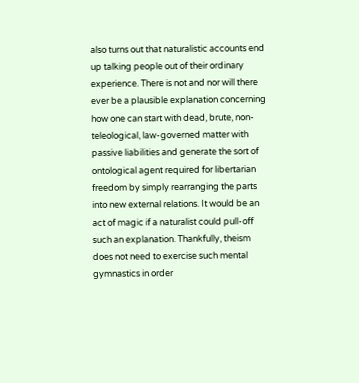also turns out that naturalistic accounts end up talking people out of their ordinary experience. There is not and nor will there ever be a plausible explanation concerning how one can start with dead, brute, non-teleological, law-governed matter with passive liabilities and generate the sort of ontological agent required for libertarian freedom by simply rearranging the parts into new external relations. It would be an act of magic if a naturalist could pull-off such an explanation. Thankfully, theism does not need to exercise such mental gymnastics in order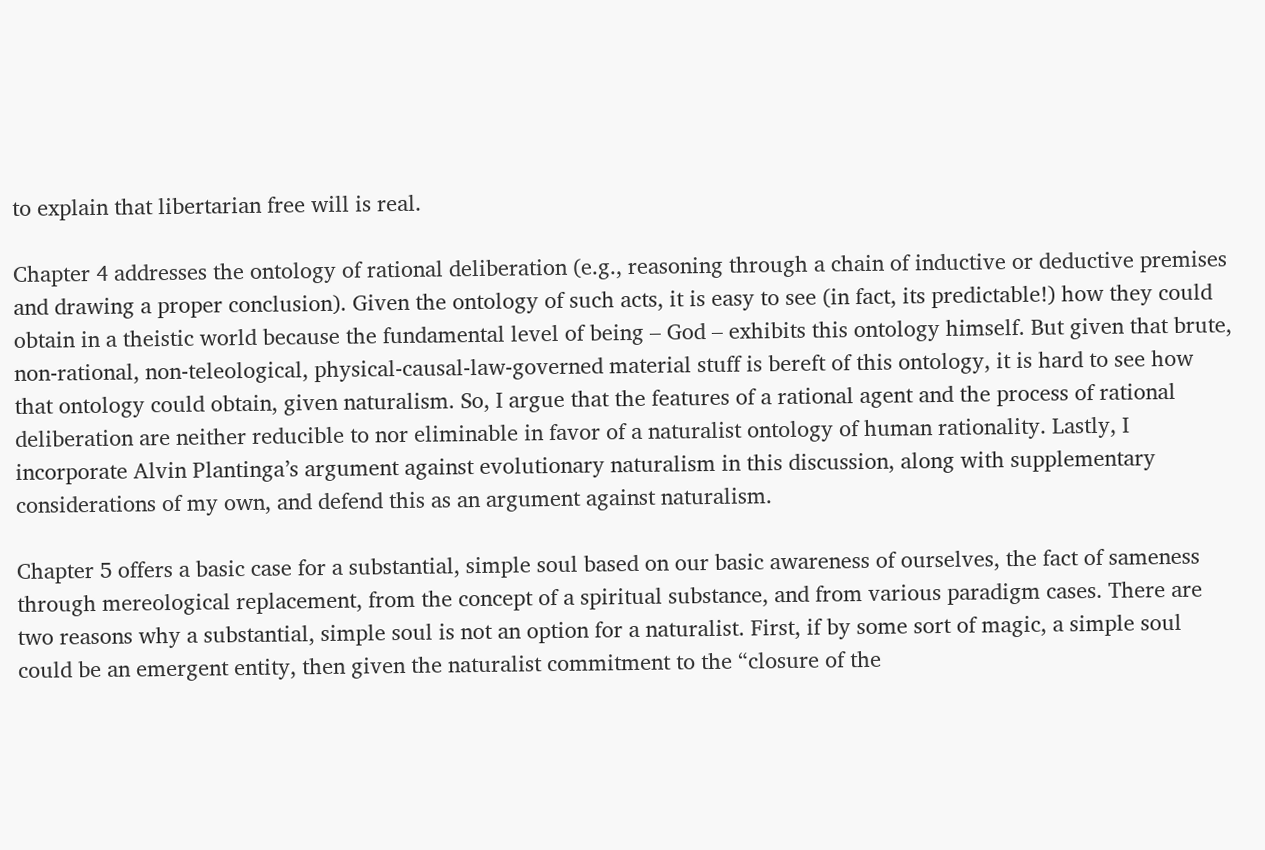to explain that libertarian free will is real.

Chapter 4 addresses the ontology of rational deliberation (e.g., reasoning through a chain of inductive or deductive premises and drawing a proper conclusion). Given the ontology of such acts, it is easy to see (in fact, its predictable!) how they could obtain in a theistic world because the fundamental level of being – God – exhibits this ontology himself. But given that brute, non-rational, non-teleological, physical-causal-law-governed material stuff is bereft of this ontology, it is hard to see how that ontology could obtain, given naturalism. So, I argue that the features of a rational agent and the process of rational deliberation are neither reducible to nor eliminable in favor of a naturalist ontology of human rationality. Lastly, I incorporate Alvin Plantinga’s argument against evolutionary naturalism in this discussion, along with supplementary considerations of my own, and defend this as an argument against naturalism.

Chapter 5 offers a basic case for a substantial, simple soul based on our basic awareness of ourselves, the fact of sameness through mereological replacement, from the concept of a spiritual substance, and from various paradigm cases. There are two reasons why a substantial, simple soul is not an option for a naturalist. First, if by some sort of magic, a simple soul could be an emergent entity, then given the naturalist commitment to the “closure of the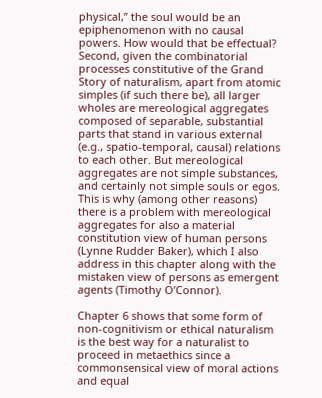physical,” the soul would be an epiphenomenon with no causal powers. How would that be effectual? Second, given the combinatorial processes constitutive of the Grand Story of naturalism, apart from atomic simples (if such there be), all larger wholes are mereological aggregates composed of separable, substantial parts that stand in various external (e.g., spatio-temporal, causal) relations to each other. But mereological aggregates are not simple substances, and certainly not simple souls or egos. This is why (among other reasons) there is a problem with mereological aggregates for also a material constitution view of human persons (Lynne Rudder Baker), which I also address in this chapter along with the mistaken view of persons as emergent agents (Timothy O’Connor).

Chapter 6 shows that some form of non-cognitivism or ethical naturalism is the best way for a naturalist to proceed in metaethics since a commonsensical view of moral actions and equal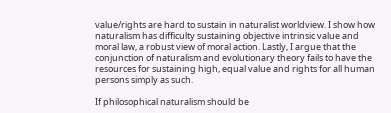value/rights are hard to sustain in naturalist worldview. I show how naturalism has difficulty sustaining objective intrinsic value and moral law, a robust view of moral action. Lastly, I argue that the conjunction of naturalism and evolutionary theory fails to have the resources for sustaining high, equal value and rights for all human persons simply as such.

If philosophical naturalism should be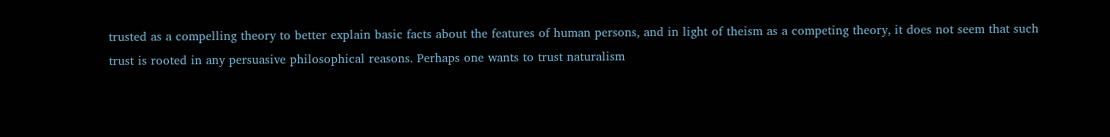trusted as a compelling theory to better explain basic facts about the features of human persons, and in light of theism as a competing theory, it does not seem that such trust is rooted in any persuasive philosophical reasons. Perhaps one wants to trust naturalism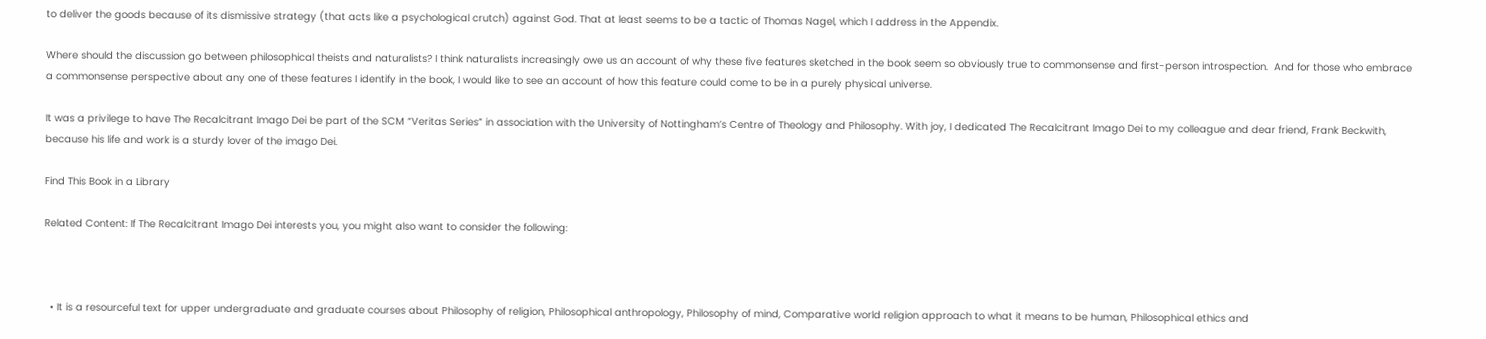to deliver the goods because of its dismissive strategy (that acts like a psychological crutch) against God. That at least seems to be a tactic of Thomas Nagel, which I address in the Appendix.

Where should the discussion go between philosophical theists and naturalists? I think naturalists increasingly owe us an account of why these five features sketched in the book seem so obviously true to commonsense and first-person introspection.  And for those who embrace a commonsense perspective about any one of these features I identify in the book, I would like to see an account of how this feature could come to be in a purely physical universe.

It was a privilege to have The Recalcitrant Imago Dei be part of the SCM “Veritas Series” in association with the University of Nottingham’s Centre of Theology and Philosophy. With joy, I dedicated The Recalcitrant Imago Dei to my colleague and dear friend, Frank Beckwith, because his life and work is a sturdy lover of the imago Dei.

Find This Book in a Library

Related Content: If The Recalcitrant Imago Dei interests you, you might also want to consider the following:



  • It is a resourceful text for upper undergraduate and graduate courses about Philosophy of religion, Philosophical anthropology, Philosophy of mind, Comparative world religion approach to what it means to be human, Philosophical ethics and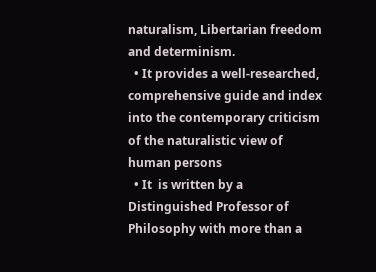naturalism, Libertarian freedom and determinism.
  • It provides a well-researched, comprehensive guide and index into the contemporary criticism of the naturalistic view of human persons
  • It  is written by a Distinguished Professor of Philosophy with more than a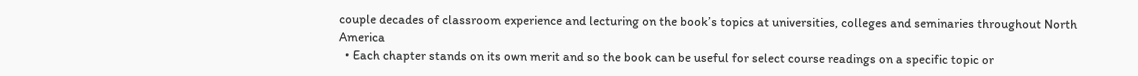couple decades of classroom experience and lecturing on the book’s topics at universities, colleges and seminaries throughout North America
  • Each chapter stands on its own merit and so the book can be useful for select course readings on a specific topic or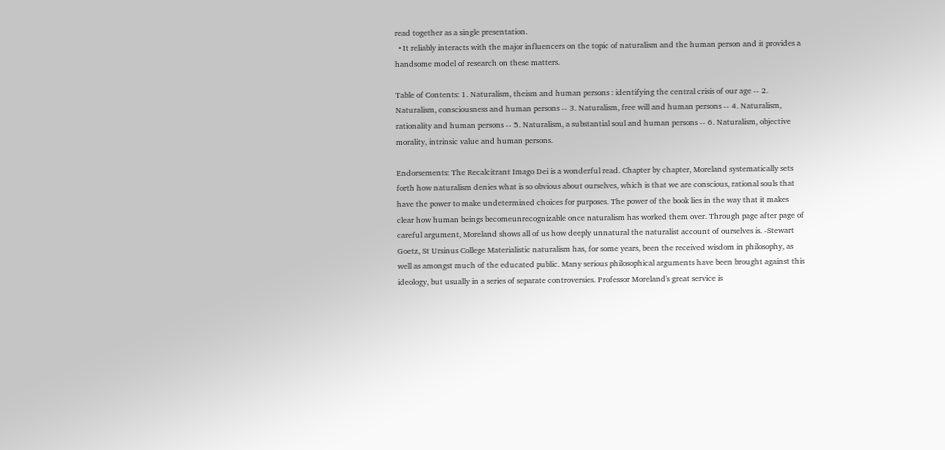read together as a single presentation.
  • It reliably interacts with the major influencers on the topic of naturalism and the human person and it provides a handsome model of research on these matters.

Table of Contents: 1. Naturalism, theism and human persons : identifying the central crisis of our age -- 2. Naturalism, consciousness and human persons -- 3. Naturalism, free will and human persons -- 4. Naturalism, rationality and human persons -- 5. Naturalism, a substantial soul and human persons -- 6. Naturalism, objective morality, intrinsic value and human persons.

Endorsements: The Recalcitrant Imago Dei is a wonderful read. Chapter by chapter, Moreland systematically sets forth how naturalism denies what is so obvious about ourselves, which is that we are conscious, rational souls that have the power to make undetermined choices for purposes. The power of the book lies in the way that it makes clear how human beings becomeunrecognizable once naturalism has worked them over. Through page after page of careful argument, Moreland shows all of us how deeply unnatural the naturalist account of ourselves is. -Stewart Goetz, St Ursinus College Materialistic naturalism has, for some years, been the received wisdom in philosophy, as well as amongst much of the educated public. Many serious philosophical arguments have been brought against this ideology, but usually in a series of separate controversies. Professor Moreland's great service is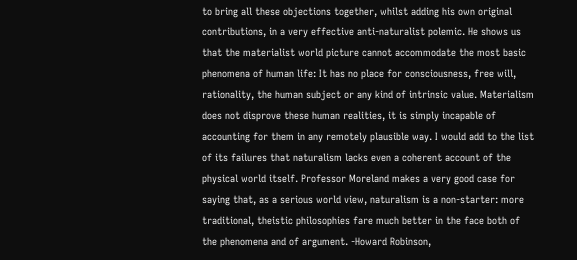to bring all these objections together, whilst adding his own original contributions, in a very effective anti-naturalist polemic. He shows us that the materialist world picture cannot accommodate the most basic phenomena of human life: It has no place for consciousness, free will, rationality, the human subject or any kind of intrinsic value. Materialism does not disprove these human realities, it is simply incapable of accounting for them in any remotely plausible way. I would add to the list of its failures that naturalism lacks even a coherent account of the physical world itself. Professor Moreland makes a very good case for saying that, as a serious world view, naturalism is a non-starter: more traditional, theistic philosophies fare much better in the face both of the phenomena and of argument. -Howard Robinson,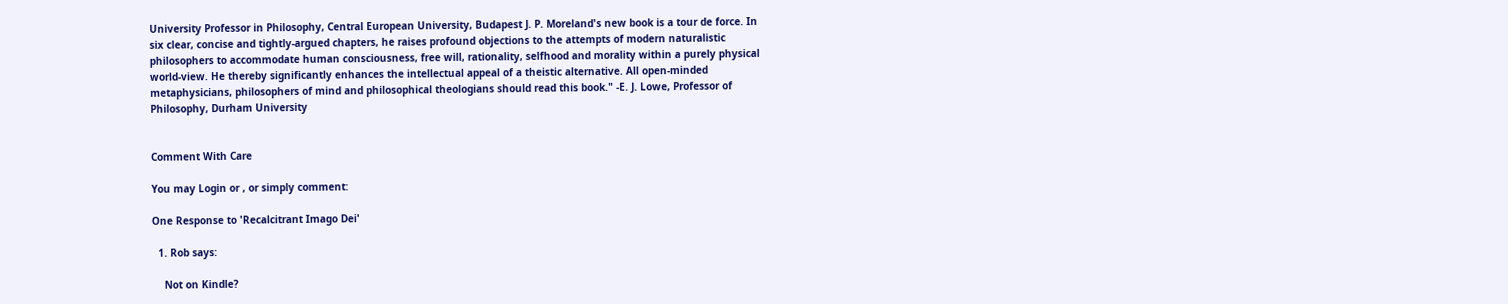University Professor in Philosophy, Central European University, Budapest J. P. Moreland's new book is a tour de force. In six clear, concise and tightly-argued chapters, he raises profound objections to the attempts of modern naturalistic philosophers to accommodate human consciousness, free will, rationality, selfhood and morality within a purely physical world-view. He thereby significantly enhances the intellectual appeal of a theistic alternative. All open-minded metaphysicians, philosophers of mind and philosophical theologians should read this book." -E. J. Lowe, Professor of Philosophy, Durham University


Comment With Care

You may Login or , or simply comment:

One Response to 'Recalcitrant Imago Dei'

  1. Rob says:

    Not on Kindle?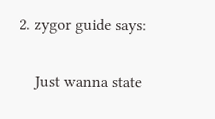2. zygor guide says:

    Just wanna state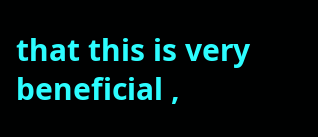that this is very beneficial ,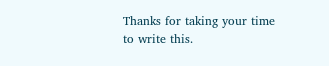Thanks for taking your time to write this.